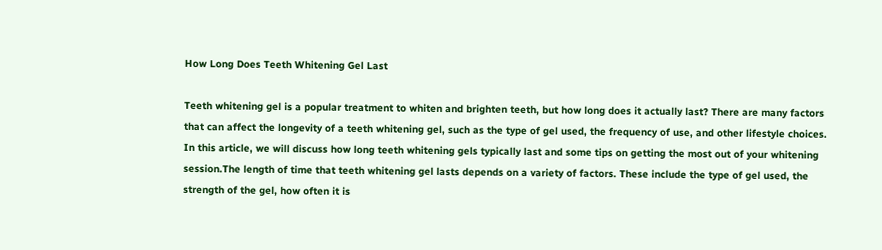How Long Does Teeth Whitening Gel Last

Teeth whitening gel is a popular treatment to whiten and brighten teeth, but how long does it actually last? There are many factors that can affect the longevity of a teeth whitening gel, such as the type of gel used, the frequency of use, and other lifestyle choices. In this article, we will discuss how long teeth whitening gels typically last and some tips on getting the most out of your whitening session.The length of time that teeth whitening gel lasts depends on a variety of factors. These include the type of gel used, the strength of the gel, how often it is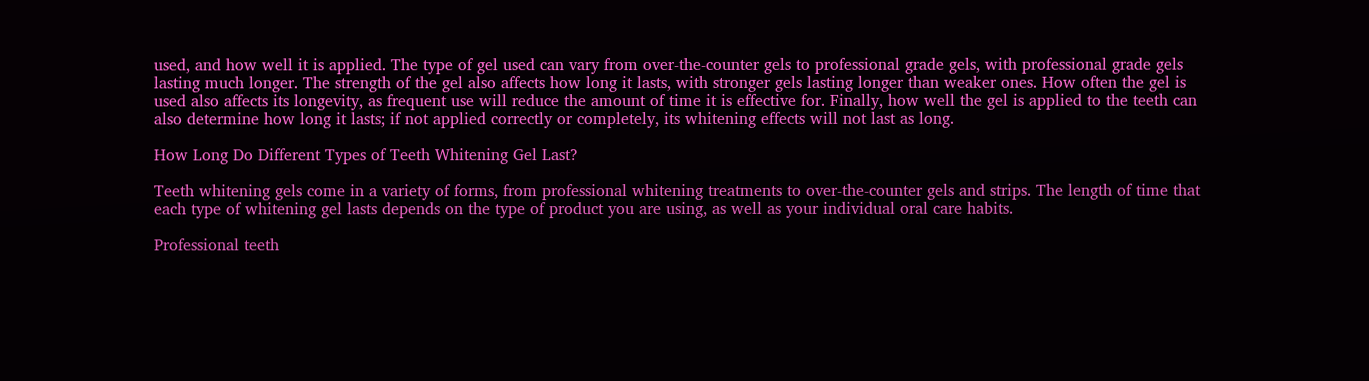used, and how well it is applied. The type of gel used can vary from over-the-counter gels to professional grade gels, with professional grade gels lasting much longer. The strength of the gel also affects how long it lasts, with stronger gels lasting longer than weaker ones. How often the gel is used also affects its longevity, as frequent use will reduce the amount of time it is effective for. Finally, how well the gel is applied to the teeth can also determine how long it lasts; if not applied correctly or completely, its whitening effects will not last as long.

How Long Do Different Types of Teeth Whitening Gel Last?

Teeth whitening gels come in a variety of forms, from professional whitening treatments to over-the-counter gels and strips. The length of time that each type of whitening gel lasts depends on the type of product you are using, as well as your individual oral care habits.

Professional teeth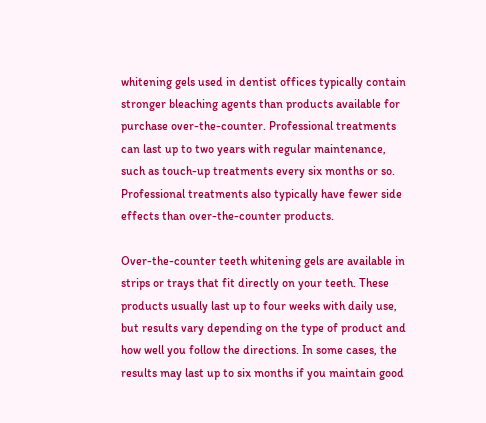whitening gels used in dentist offices typically contain stronger bleaching agents than products available for purchase over-the-counter. Professional treatments can last up to two years with regular maintenance, such as touch-up treatments every six months or so. Professional treatments also typically have fewer side effects than over-the-counter products.

Over-the-counter teeth whitening gels are available in strips or trays that fit directly on your teeth. These products usually last up to four weeks with daily use, but results vary depending on the type of product and how well you follow the directions. In some cases, the results may last up to six months if you maintain good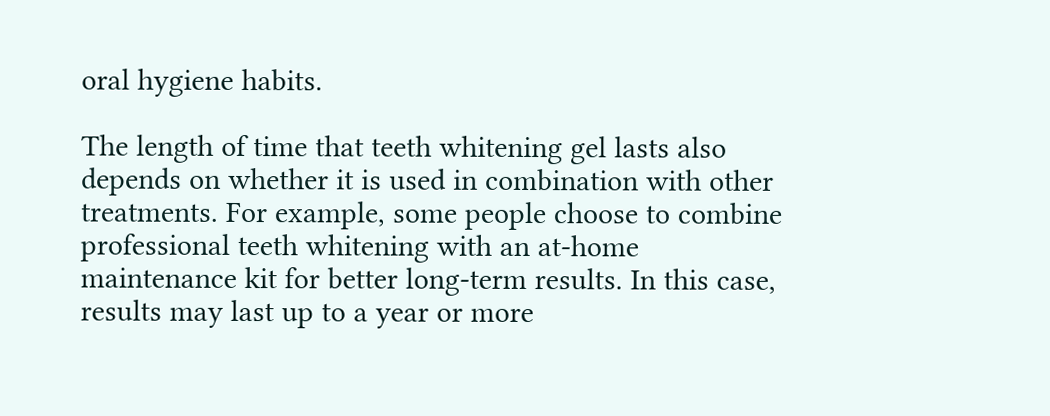oral hygiene habits.

The length of time that teeth whitening gel lasts also depends on whether it is used in combination with other treatments. For example, some people choose to combine professional teeth whitening with an at-home maintenance kit for better long-term results. In this case, results may last up to a year or more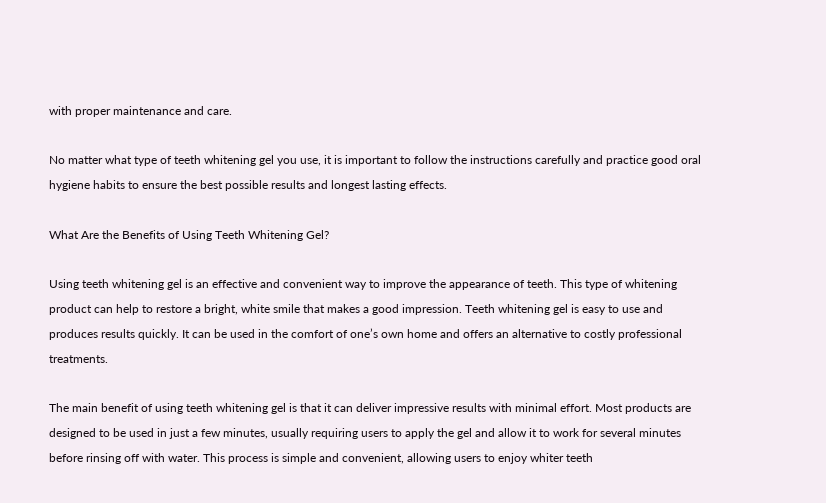with proper maintenance and care.

No matter what type of teeth whitening gel you use, it is important to follow the instructions carefully and practice good oral hygiene habits to ensure the best possible results and longest lasting effects.

What Are the Benefits of Using Teeth Whitening Gel?

Using teeth whitening gel is an effective and convenient way to improve the appearance of teeth. This type of whitening product can help to restore a bright, white smile that makes a good impression. Teeth whitening gel is easy to use and produces results quickly. It can be used in the comfort of one’s own home and offers an alternative to costly professional treatments.

The main benefit of using teeth whitening gel is that it can deliver impressive results with minimal effort. Most products are designed to be used in just a few minutes, usually requiring users to apply the gel and allow it to work for several minutes before rinsing off with water. This process is simple and convenient, allowing users to enjoy whiter teeth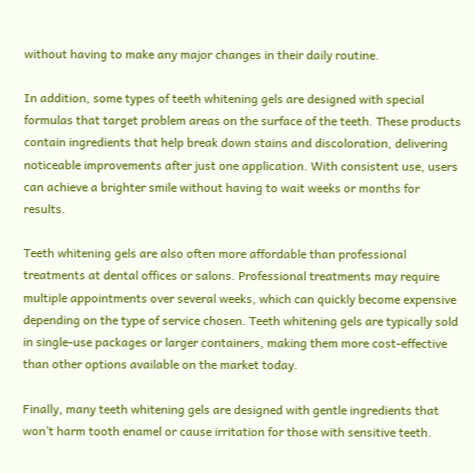without having to make any major changes in their daily routine.

In addition, some types of teeth whitening gels are designed with special formulas that target problem areas on the surface of the teeth. These products contain ingredients that help break down stains and discoloration, delivering noticeable improvements after just one application. With consistent use, users can achieve a brighter smile without having to wait weeks or months for results.

Teeth whitening gels are also often more affordable than professional treatments at dental offices or salons. Professional treatments may require multiple appointments over several weeks, which can quickly become expensive depending on the type of service chosen. Teeth whitening gels are typically sold in single-use packages or larger containers, making them more cost-effective than other options available on the market today.

Finally, many teeth whitening gels are designed with gentle ingredients that won’t harm tooth enamel or cause irritation for those with sensitive teeth.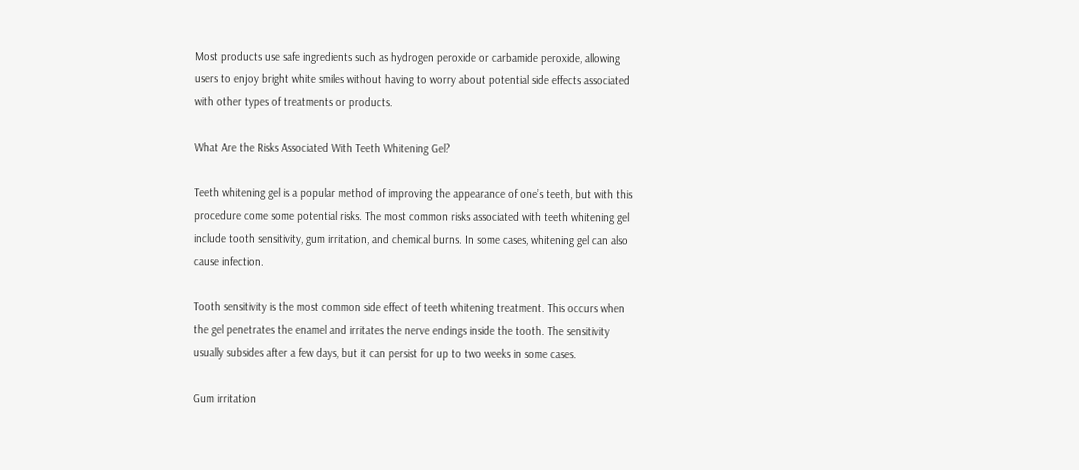Most products use safe ingredients such as hydrogen peroxide or carbamide peroxide, allowing users to enjoy bright white smiles without having to worry about potential side effects associated with other types of treatments or products.

What Are the Risks Associated With Teeth Whitening Gel?

Teeth whitening gel is a popular method of improving the appearance of one’s teeth, but with this procedure come some potential risks. The most common risks associated with teeth whitening gel include tooth sensitivity, gum irritation, and chemical burns. In some cases, whitening gel can also cause infection.

Tooth sensitivity is the most common side effect of teeth whitening treatment. This occurs when the gel penetrates the enamel and irritates the nerve endings inside the tooth. The sensitivity usually subsides after a few days, but it can persist for up to two weeks in some cases.

Gum irritation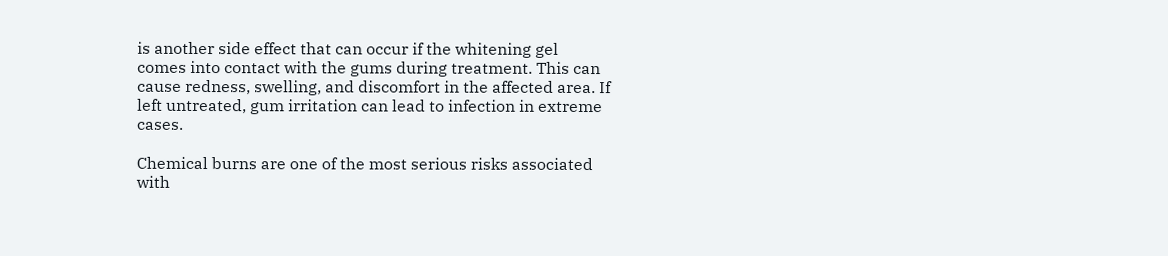is another side effect that can occur if the whitening gel comes into contact with the gums during treatment. This can cause redness, swelling, and discomfort in the affected area. If left untreated, gum irritation can lead to infection in extreme cases.

Chemical burns are one of the most serious risks associated with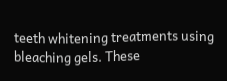teeth whitening treatments using bleaching gels. These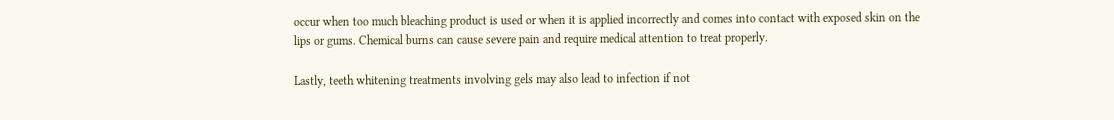occur when too much bleaching product is used or when it is applied incorrectly and comes into contact with exposed skin on the lips or gums. Chemical burns can cause severe pain and require medical attention to treat properly.

Lastly, teeth whitening treatments involving gels may also lead to infection if not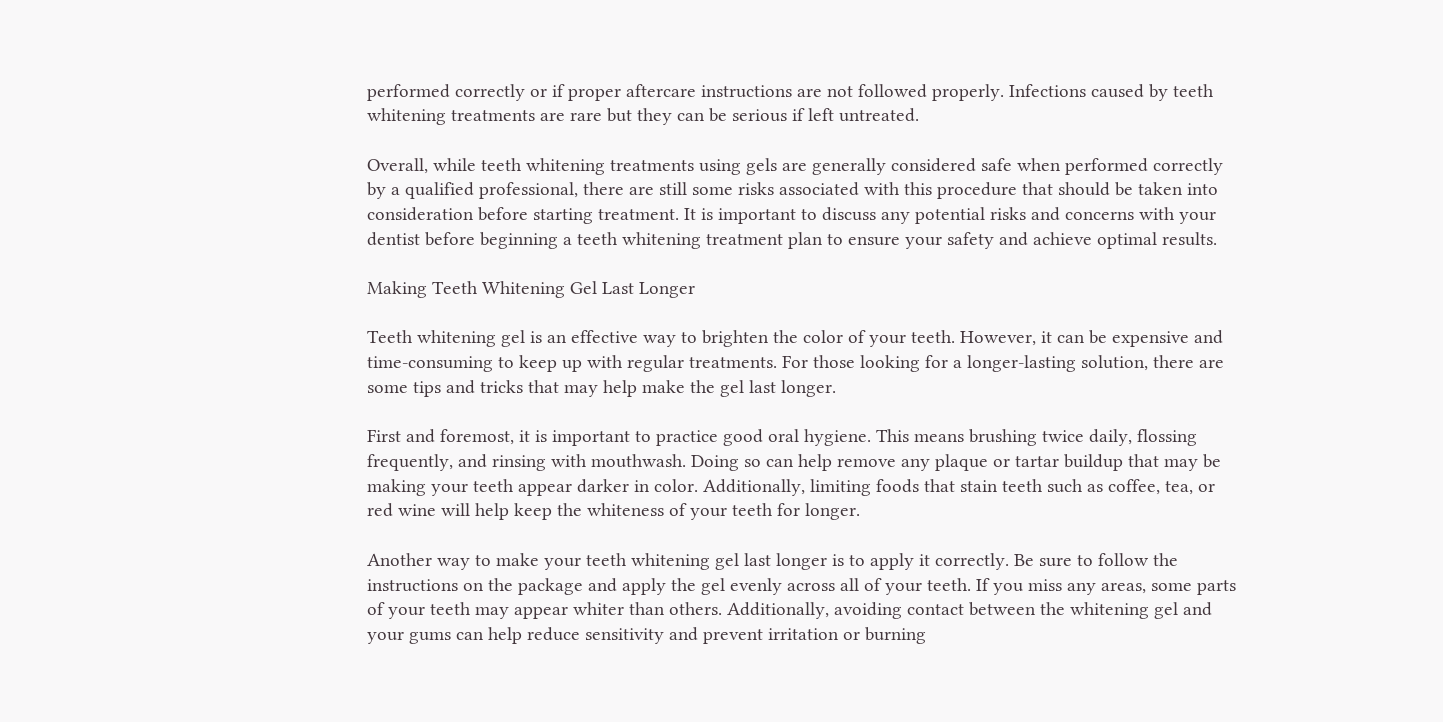performed correctly or if proper aftercare instructions are not followed properly. Infections caused by teeth whitening treatments are rare but they can be serious if left untreated.

Overall, while teeth whitening treatments using gels are generally considered safe when performed correctly by a qualified professional, there are still some risks associated with this procedure that should be taken into consideration before starting treatment. It is important to discuss any potential risks and concerns with your dentist before beginning a teeth whitening treatment plan to ensure your safety and achieve optimal results.

Making Teeth Whitening Gel Last Longer

Teeth whitening gel is an effective way to brighten the color of your teeth. However, it can be expensive and time-consuming to keep up with regular treatments. For those looking for a longer-lasting solution, there are some tips and tricks that may help make the gel last longer.

First and foremost, it is important to practice good oral hygiene. This means brushing twice daily, flossing frequently, and rinsing with mouthwash. Doing so can help remove any plaque or tartar buildup that may be making your teeth appear darker in color. Additionally, limiting foods that stain teeth such as coffee, tea, or red wine will help keep the whiteness of your teeth for longer.

Another way to make your teeth whitening gel last longer is to apply it correctly. Be sure to follow the instructions on the package and apply the gel evenly across all of your teeth. If you miss any areas, some parts of your teeth may appear whiter than others. Additionally, avoiding contact between the whitening gel and your gums can help reduce sensitivity and prevent irritation or burning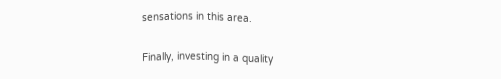sensations in this area.

Finally, investing in a quality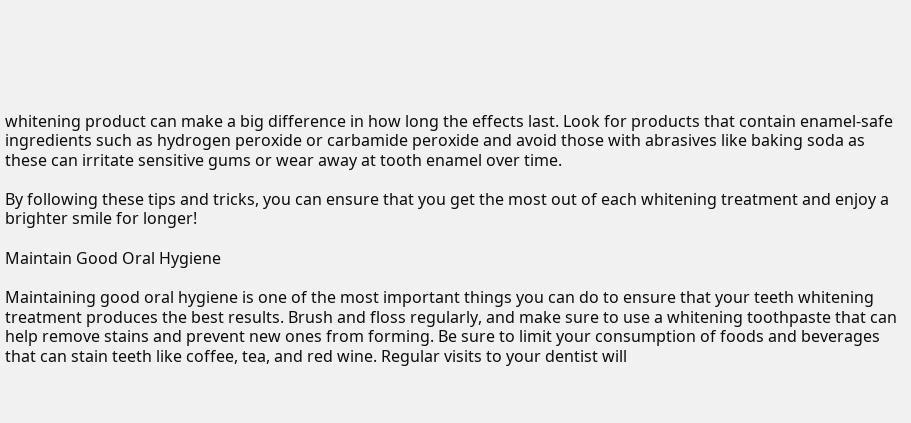whitening product can make a big difference in how long the effects last. Look for products that contain enamel-safe ingredients such as hydrogen peroxide or carbamide peroxide and avoid those with abrasives like baking soda as these can irritate sensitive gums or wear away at tooth enamel over time.

By following these tips and tricks, you can ensure that you get the most out of each whitening treatment and enjoy a brighter smile for longer!

Maintain Good Oral Hygiene

Maintaining good oral hygiene is one of the most important things you can do to ensure that your teeth whitening treatment produces the best results. Brush and floss regularly, and make sure to use a whitening toothpaste that can help remove stains and prevent new ones from forming. Be sure to limit your consumption of foods and beverages that can stain teeth like coffee, tea, and red wine. Regular visits to your dentist will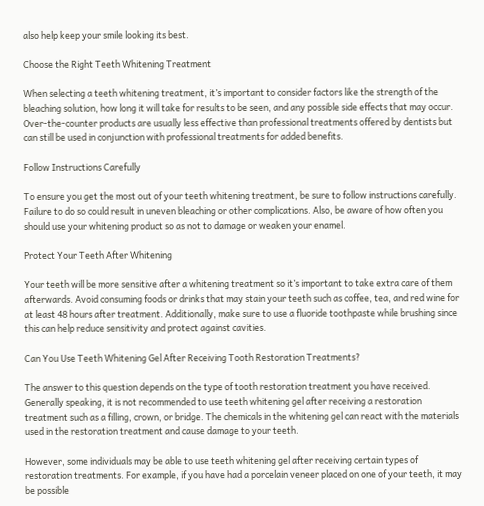also help keep your smile looking its best.

Choose the Right Teeth Whitening Treatment

When selecting a teeth whitening treatment, it’s important to consider factors like the strength of the bleaching solution, how long it will take for results to be seen, and any possible side effects that may occur. Over-the-counter products are usually less effective than professional treatments offered by dentists but can still be used in conjunction with professional treatments for added benefits.

Follow Instructions Carefully

To ensure you get the most out of your teeth whitening treatment, be sure to follow instructions carefully. Failure to do so could result in uneven bleaching or other complications. Also, be aware of how often you should use your whitening product so as not to damage or weaken your enamel.

Protect Your Teeth After Whitening

Your teeth will be more sensitive after a whitening treatment so it’s important to take extra care of them afterwards. Avoid consuming foods or drinks that may stain your teeth such as coffee, tea, and red wine for at least 48 hours after treatment. Additionally, make sure to use a fluoride toothpaste while brushing since this can help reduce sensitivity and protect against cavities.

Can You Use Teeth Whitening Gel After Receiving Tooth Restoration Treatments?

The answer to this question depends on the type of tooth restoration treatment you have received. Generally speaking, it is not recommended to use teeth whitening gel after receiving a restoration treatment such as a filling, crown, or bridge. The chemicals in the whitening gel can react with the materials used in the restoration treatment and cause damage to your teeth.

However, some individuals may be able to use teeth whitening gel after receiving certain types of restoration treatments. For example, if you have had a porcelain veneer placed on one of your teeth, it may be possible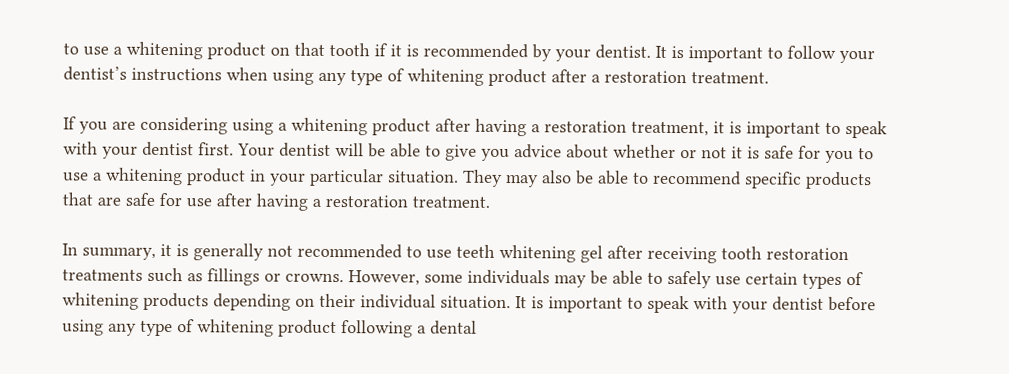to use a whitening product on that tooth if it is recommended by your dentist. It is important to follow your dentist’s instructions when using any type of whitening product after a restoration treatment.

If you are considering using a whitening product after having a restoration treatment, it is important to speak with your dentist first. Your dentist will be able to give you advice about whether or not it is safe for you to use a whitening product in your particular situation. They may also be able to recommend specific products that are safe for use after having a restoration treatment.

In summary, it is generally not recommended to use teeth whitening gel after receiving tooth restoration treatments such as fillings or crowns. However, some individuals may be able to safely use certain types of whitening products depending on their individual situation. It is important to speak with your dentist before using any type of whitening product following a dental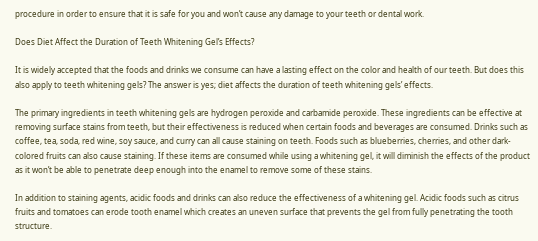procedure in order to ensure that it is safe for you and won’t cause any damage to your teeth or dental work.

Does Diet Affect the Duration of Teeth Whitening Gel’s Effects?

It is widely accepted that the foods and drinks we consume can have a lasting effect on the color and health of our teeth. But does this also apply to teeth whitening gels? The answer is yes; diet affects the duration of teeth whitening gels’ effects.

The primary ingredients in teeth whitening gels are hydrogen peroxide and carbamide peroxide. These ingredients can be effective at removing surface stains from teeth, but their effectiveness is reduced when certain foods and beverages are consumed. Drinks such as coffee, tea, soda, red wine, soy sauce, and curry can all cause staining on teeth. Foods such as blueberries, cherries, and other dark-colored fruits can also cause staining. If these items are consumed while using a whitening gel, it will diminish the effects of the product as it won’t be able to penetrate deep enough into the enamel to remove some of these stains.

In addition to staining agents, acidic foods and drinks can also reduce the effectiveness of a whitening gel. Acidic foods such as citrus fruits and tomatoes can erode tooth enamel which creates an uneven surface that prevents the gel from fully penetrating the tooth structure.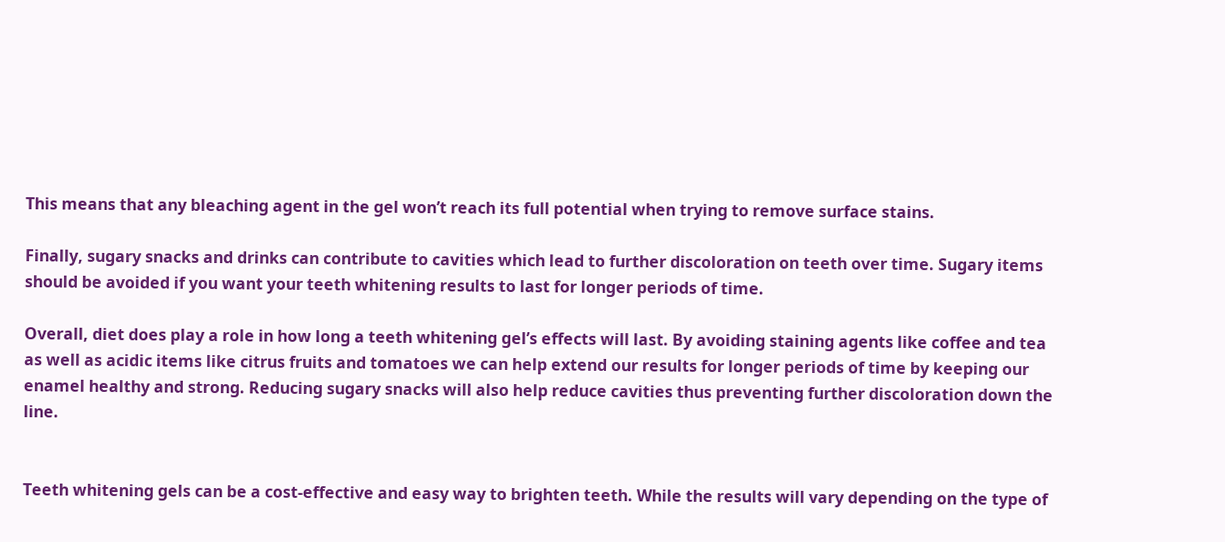This means that any bleaching agent in the gel won’t reach its full potential when trying to remove surface stains.

Finally, sugary snacks and drinks can contribute to cavities which lead to further discoloration on teeth over time. Sugary items should be avoided if you want your teeth whitening results to last for longer periods of time.

Overall, diet does play a role in how long a teeth whitening gel’s effects will last. By avoiding staining agents like coffee and tea as well as acidic items like citrus fruits and tomatoes we can help extend our results for longer periods of time by keeping our enamel healthy and strong. Reducing sugary snacks will also help reduce cavities thus preventing further discoloration down the line.


Teeth whitening gels can be a cost-effective and easy way to brighten teeth. While the results will vary depending on the type of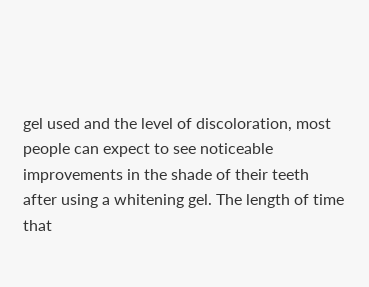gel used and the level of discoloration, most people can expect to see noticeable improvements in the shade of their teeth after using a whitening gel. The length of time that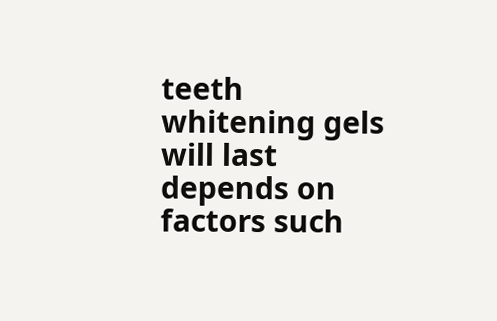teeth whitening gels will last depends on factors such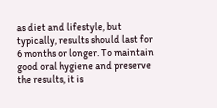as diet and lifestyle, but typically, results should last for 6 months or longer. To maintain good oral hygiene and preserve the results, it is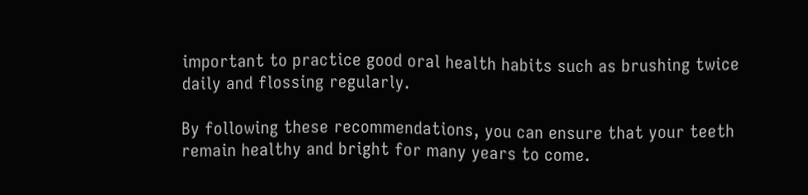important to practice good oral health habits such as brushing twice daily and flossing regularly.

By following these recommendations, you can ensure that your teeth remain healthy and bright for many years to come.